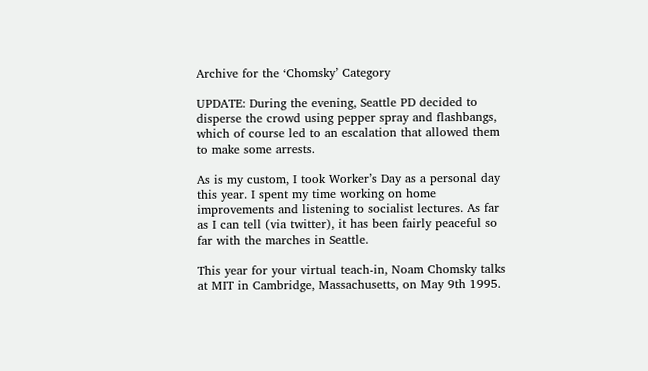Archive for the ‘Chomsky’ Category

UPDATE: During the evening, Seattle PD decided to disperse the crowd using pepper spray and flashbangs, which of course led to an escalation that allowed them to make some arrests.

As is my custom, I took Worker’s Day as a personal day this year. I spent my time working on home improvements and listening to socialist lectures. As far as I can tell (via twitter), it has been fairly peaceful so far with the marches in Seattle.

This year for your virtual teach-in, Noam Chomsky talks at MIT in Cambridge, Massachusetts, on May 9th 1995.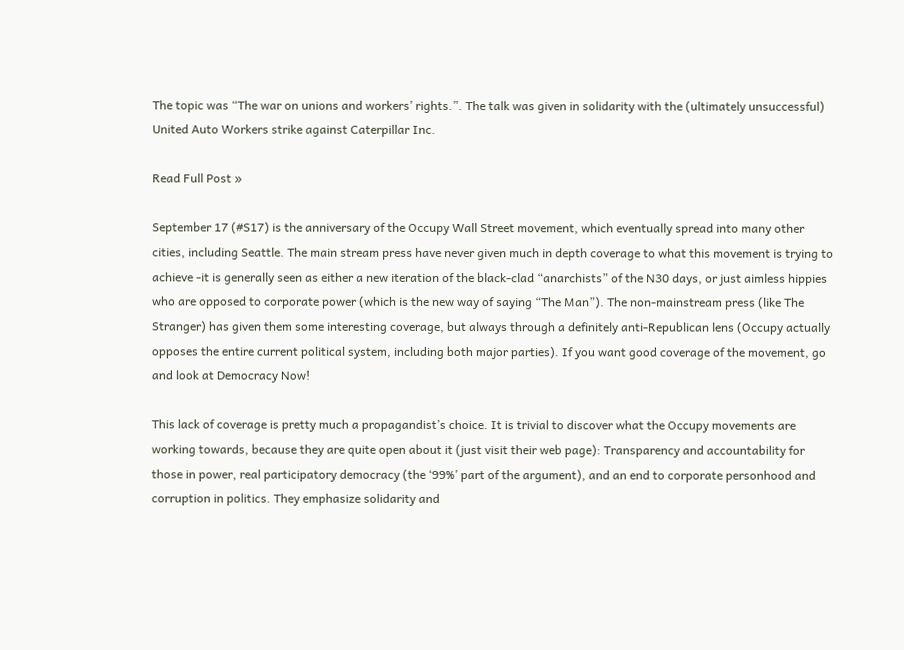The topic was “The war on unions and workers’ rights.”. The talk was given in solidarity with the (ultimately unsuccessful) United Auto Workers strike against Caterpillar Inc.

Read Full Post »

September 17 (#S17) is the anniversary of the Occupy Wall Street movement, which eventually spread into many other cities, including Seattle. The main stream press have never given much in depth coverage to what this movement is trying to achieve -it is generally seen as either a new iteration of the black-clad “anarchists” of the N30 days, or just aimless hippies who are opposed to corporate power (which is the new way of saying “The Man”). The non-mainstream press (like The Stranger) has given them some interesting coverage, but always through a definitely anti-Republican lens (Occupy actually opposes the entire current political system, including both major parties). If you want good coverage of the movement, go and look at Democracy Now!

This lack of coverage is pretty much a propagandist’s choice. It is trivial to discover what the Occupy movements are working towards, because they are quite open about it (just visit their web page): Transparency and accountability for those in power, real participatory democracy (the ‘99%’ part of the argument), and an end to corporate personhood and corruption in politics. They emphasize solidarity and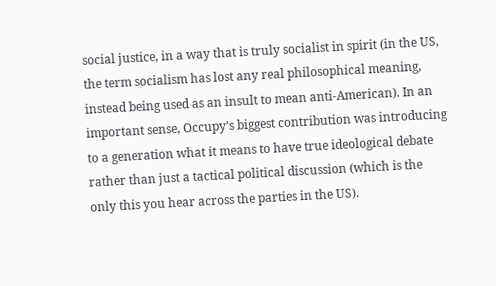social justice, in a way that is truly socialist in spirit (in the US, the term socialism has lost any real philosophical meaning, instead being used as an insult to mean anti-American). In an important sense, Occupy’s biggest contribution was introducing to a generation what it means to have true ideological debate rather than just a tactical political discussion (which is the only this you hear across the parties in the US).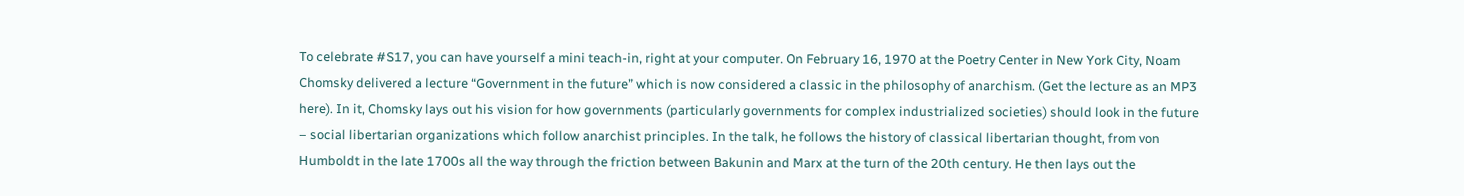To celebrate #S17, you can have yourself a mini teach-in, right at your computer. On February 16, 1970 at the Poetry Center in New York City, Noam Chomsky delivered a lecture “Government in the future” which is now considered a classic in the philosophy of anarchism. (Get the lecture as an MP3 here). In it, Chomsky lays out his vision for how governments (particularly governments for complex industrialized societies) should look in the future – social libertarian organizations which follow anarchist principles. In the talk, he follows the history of classical libertarian thought, from von Humboldt in the late 1700s all the way through the friction between Bakunin and Marx at the turn of the 20th century. He then lays out the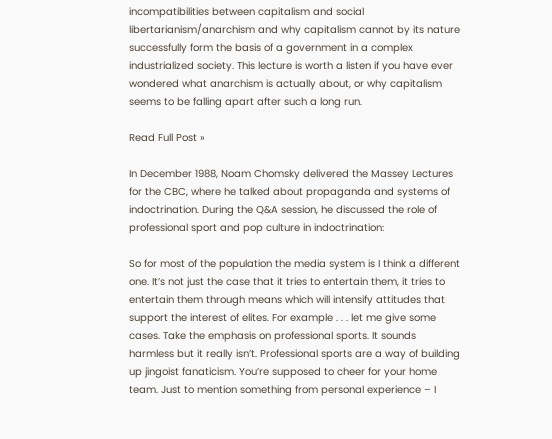incompatibilities between capitalism and social libertarianism/anarchism and why capitalism cannot by its nature successfully form the basis of a government in a complex industrialized society. This lecture is worth a listen if you have ever wondered what anarchism is actually about, or why capitalism seems to be falling apart after such a long run.

Read Full Post »

In December 1988, Noam Chomsky delivered the Massey Lectures for the CBC, where he talked about propaganda and systems of indoctrination. During the Q&A session, he discussed the role of professional sport and pop culture in indoctrination:

So for most of the population the media system is I think a different one. It’s not just the case that it tries to entertain them, it tries to entertain them through means which will intensify attitudes that support the interest of elites. For example . . . let me give some cases. Take the emphasis on professional sports. It sounds harmless but it really isn’t. Professional sports are a way of building up jingoist fanaticism. You’re supposed to cheer for your home team. Just to mention something from personal experience – I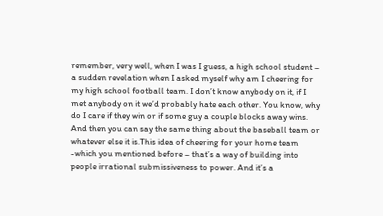remember, very well, when I was I guess, a high school student – a sudden revelation when I asked myself why am I cheering for my high school football team. I don’t know anybody on it, if I met anybody on it we’d probably hate each other. You know, why do I care if they win or if some guy a couple blocks away wins. And then you can say the same thing about the baseball team or whatever else it is.This idea of cheering for your home team -which you mentioned before – that’s a way of building into people irrational submissiveness to power. And it’s a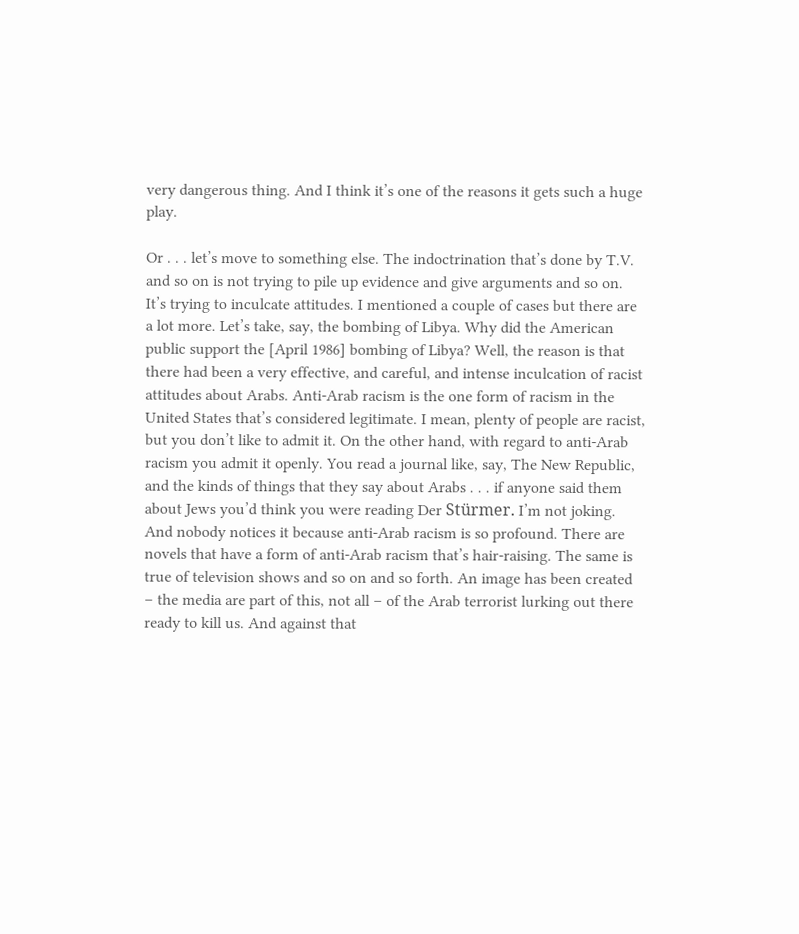very dangerous thing. And I think it’s one of the reasons it gets such a huge play.

Or . . . let’s move to something else. The indoctrination that’s done by T.V. and so on is not trying to pile up evidence and give arguments and so on. It’s trying to inculcate attitudes. I mentioned a couple of cases but there are a lot more. Let’s take, say, the bombing of Libya. Why did the American public support the [April 1986] bombing of Libya? Well, the reason is that there had been a very effective, and careful, and intense inculcation of racist attitudes about Arabs. Anti-Arab racism is the one form of racism in the United States that’s considered legitimate. I mean, plenty of people are racist, but you don’t like to admit it. On the other hand, with regard to anti-Arab racism you admit it openly. You read a journal like, say, The New Republic, and the kinds of things that they say about Arabs . . . if anyone said them about Jews you’d think you were reading Der Stürmer. I’m not joking. And nobody notices it because anti-Arab racism is so profound. There are novels that have a form of anti-Arab racism that’s hair-raising. The same is true of television shows and so on and so forth. An image has been created – the media are part of this, not all – of the Arab terrorist lurking out there ready to kill us. And against that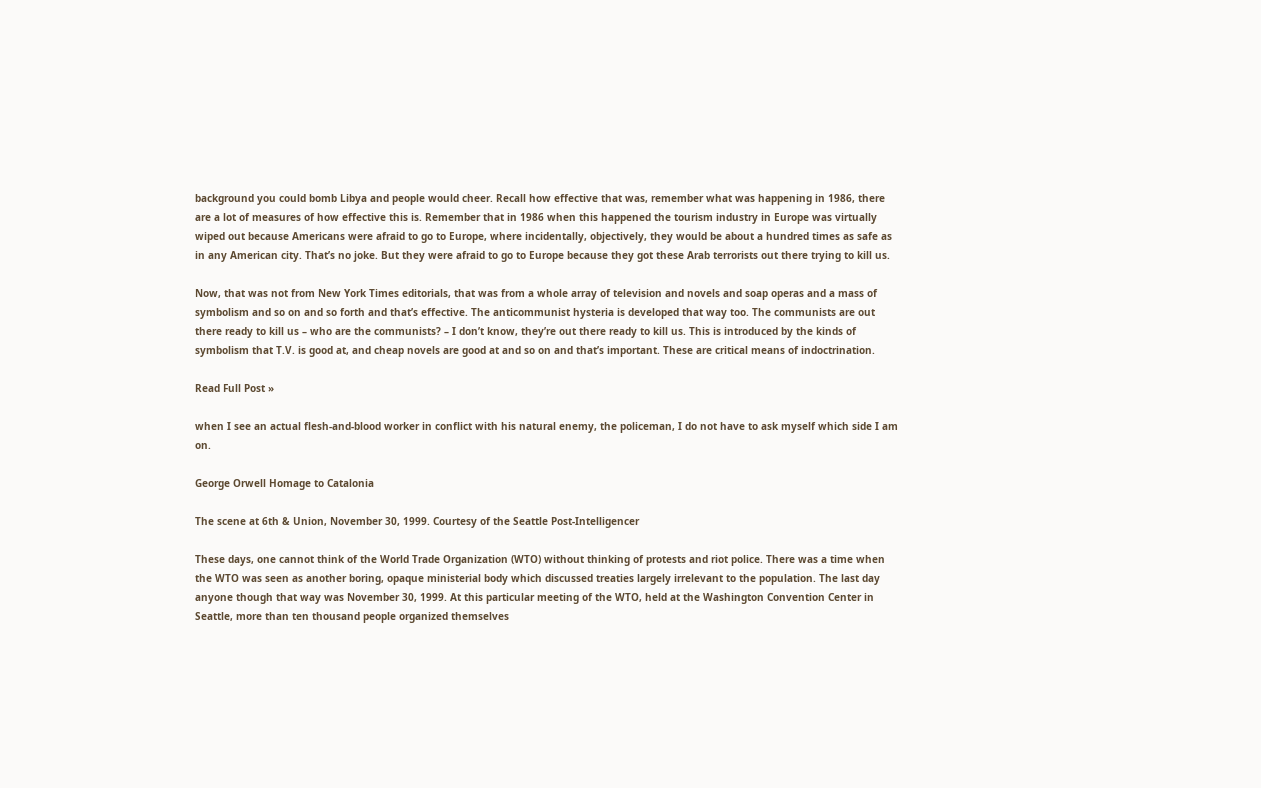background you could bomb Libya and people would cheer. Recall how effective that was, remember what was happening in 1986, there are a lot of measures of how effective this is. Remember that in 1986 when this happened the tourism industry in Europe was virtually wiped out because Americans were afraid to go to Europe, where incidentally, objectively, they would be about a hundred times as safe as in any American city. That’s no joke. But they were afraid to go to Europe because they got these Arab terrorists out there trying to kill us.

Now, that was not from New York Times editorials, that was from a whole array of television and novels and soap operas and a mass of symbolism and so on and so forth and that’s effective. The anticommunist hysteria is developed that way too. The communists are out there ready to kill us – who are the communists? – I don’t know, they’re out there ready to kill us. This is introduced by the kinds of symbolism that T.V. is good at, and cheap novels are good at and so on and that’s important. These are critical means of indoctrination.

Read Full Post »

when I see an actual flesh-and-blood worker in conflict with his natural enemy, the policeman, I do not have to ask myself which side I am on.

George Orwell Homage to Catalonia

The scene at 6th & Union, November 30, 1999. Courtesy of the Seattle Post-Intelligencer

These days, one cannot think of the World Trade Organization (WTO) without thinking of protests and riot police. There was a time when the WTO was seen as another boring, opaque ministerial body which discussed treaties largely irrelevant to the population. The last day anyone though that way was November 30, 1999. At this particular meeting of the WTO, held at the Washington Convention Center in Seattle, more than ten thousand people organized themselves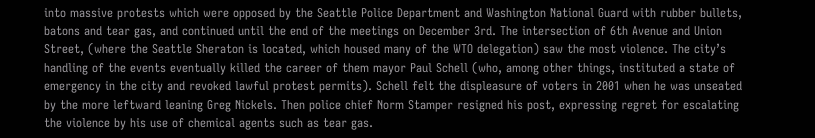into massive protests which were opposed by the Seattle Police Department and Washington National Guard with rubber bullets, batons and tear gas, and continued until the end of the meetings on December 3rd. The intersection of 6th Avenue and Union Street, (where the Seattle Sheraton is located, which housed many of the WTO delegation) saw the most violence. The city’s handling of the events eventually killed the career of them mayor Paul Schell (who, among other things, instituted a state of emergency in the city and revoked lawful protest permits). Schell felt the displeasure of voters in 2001 when he was unseated by the more leftward leaning Greg Nickels. Then police chief Norm Stamper resigned his post, expressing regret for escalating the violence by his use of chemical agents such as tear gas.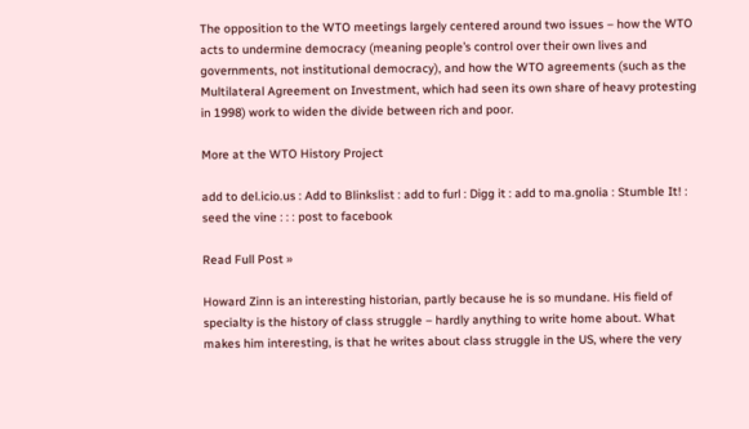The opposition to the WTO meetings largely centered around two issues – how the WTO acts to undermine democracy (meaning people’s control over their own lives and governments, not institutional democracy), and how the WTO agreements (such as the Multilateral Agreement on Investment, which had seen its own share of heavy protesting in 1998) work to widen the divide between rich and poor.

More at the WTO History Project

add to del.icio.us : Add to Blinkslist : add to furl : Digg it : add to ma.gnolia : Stumble It! : seed the vine : : : post to facebook

Read Full Post »

Howard Zinn is an interesting historian, partly because he is so mundane. His field of specialty is the history of class struggle – hardly anything to write home about. What makes him interesting, is that he writes about class struggle in the US, where the very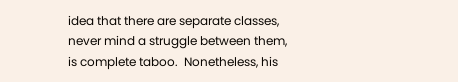idea that there are separate classes, never mind a struggle between them, is complete taboo.  Nonetheless, his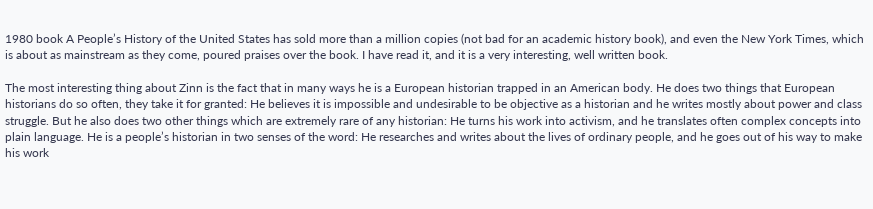1980 book A People’s History of the United States has sold more than a million copies (not bad for an academic history book), and even the New York Times, which is about as mainstream as they come, poured praises over the book. I have read it, and it is a very interesting, well written book.

The most interesting thing about Zinn is the fact that in many ways he is a European historian trapped in an American body. He does two things that European historians do so often, they take it for granted: He believes it is impossible and undesirable to be objective as a historian and he writes mostly about power and class struggle. But he also does two other things which are extremely rare of any historian: He turns his work into activism, and he translates often complex concepts into plain language. He is a people’s historian in two senses of the word: He researches and writes about the lives of ordinary people, and he goes out of his way to make his work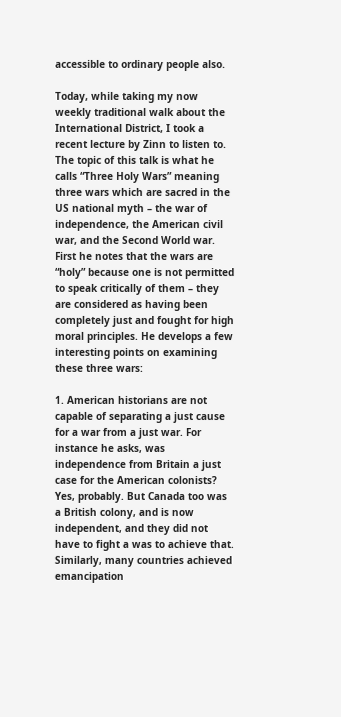accessible to ordinary people also.

Today, while taking my now weekly traditional walk about the International District, I took a recent lecture by Zinn to listen to. The topic of this talk is what he calls “Three Holy Wars” meaning three wars which are sacred in the US national myth – the war of independence, the American civil war, and the Second World war. First he notes that the wars are “holy” because one is not permitted to speak critically of them – they are considered as having been completely just and fought for high moral principles. He develops a few interesting points on examining these three wars:

1. American historians are not capable of separating a just cause for a war from a just war. For instance he asks, was independence from Britain a just case for the American colonists? Yes, probably. But Canada too was a British colony, and is now independent, and they did not have to fight a was to achieve that. Similarly, many countries achieved emancipation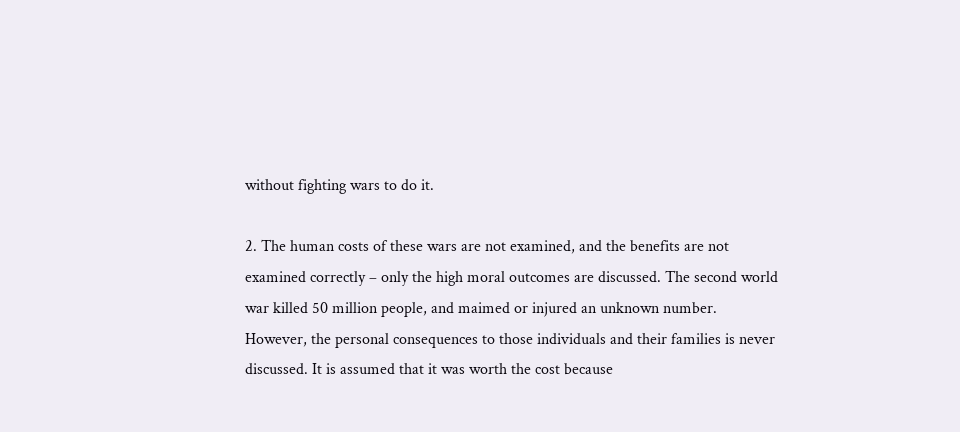without fighting wars to do it.

2. The human costs of these wars are not examined, and the benefits are not examined correctly – only the high moral outcomes are discussed. The second world war killed 50 million people, and maimed or injured an unknown number. However, the personal consequences to those individuals and their families is never discussed. It is assumed that it was worth the cost because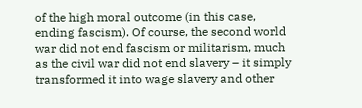of the high moral outcome (in this case, ending fascism). Of course, the second world war did not end fascism or militarism, much as the civil war did not end slavery – it simply transformed it into wage slavery and other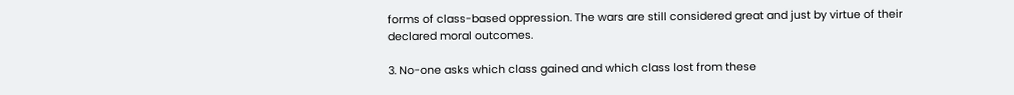forms of class-based oppression. The wars are still considered great and just by virtue of their declared moral outcomes.

3. No-one asks which class gained and which class lost from these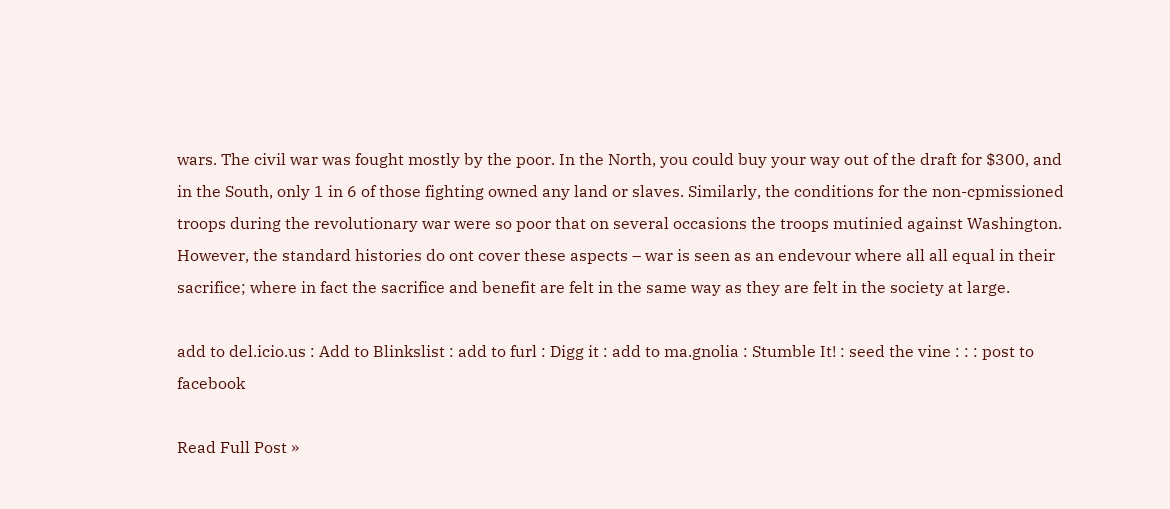wars. The civil war was fought mostly by the poor. In the North, you could buy your way out of the draft for $300, and in the South, only 1 in 6 of those fighting owned any land or slaves. Similarly, the conditions for the non-cpmissioned troops during the revolutionary war were so poor that on several occasions the troops mutinied against Washington. However, the standard histories do ont cover these aspects – war is seen as an endevour where all all equal in their sacrifice; where in fact the sacrifice and benefit are felt in the same way as they are felt in the society at large.

add to del.icio.us : Add to Blinkslist : add to furl : Digg it : add to ma.gnolia : Stumble It! : seed the vine : : : post to facebook

Read Full Post »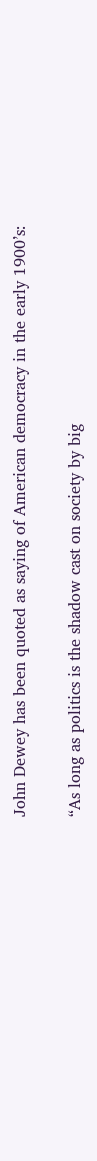John Dewey has been quoted as saying of American democracy in the early 1900’s:

“As long as politics is the shadow cast on society by big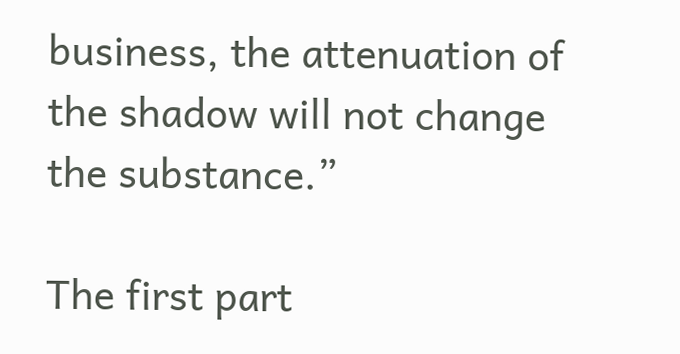business, the attenuation of the shadow will not change the substance.”

The first part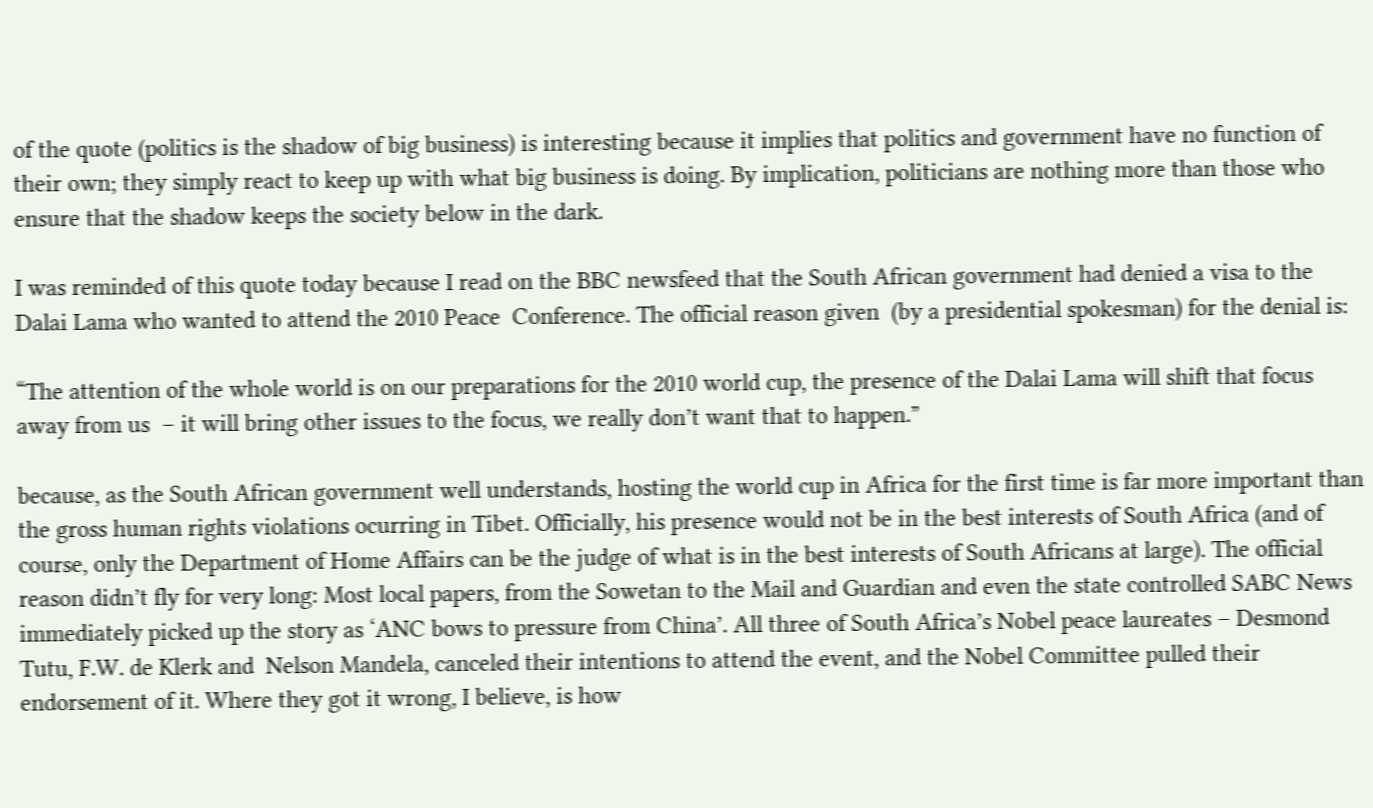of the quote (politics is the shadow of big business) is interesting because it implies that politics and government have no function of their own; they simply react to keep up with what big business is doing. By implication, politicians are nothing more than those who ensure that the shadow keeps the society below in the dark.

I was reminded of this quote today because I read on the BBC newsfeed that the South African government had denied a visa to the Dalai Lama who wanted to attend the 2010 Peace  Conference. The official reason given  (by a presidential spokesman) for the denial is:

“The attention of the whole world is on our preparations for the 2010 world cup, the presence of the Dalai Lama will shift that focus away from us  – it will bring other issues to the focus, we really don’t want that to happen.”

because, as the South African government well understands, hosting the world cup in Africa for the first time is far more important than the gross human rights violations ocurring in Tibet. Officially, his presence would not be in the best interests of South Africa (and of course, only the Department of Home Affairs can be the judge of what is in the best interests of South Africans at large). The official reason didn’t fly for very long: Most local papers, from the Sowetan to the Mail and Guardian and even the state controlled SABC News immediately picked up the story as ‘ANC bows to pressure from China’. All three of South Africa’s Nobel peace laureates – Desmond Tutu, F.W. de Klerk and  Nelson Mandela, canceled their intentions to attend the event, and the Nobel Committee pulled their endorsement of it. Where they got it wrong, I believe, is how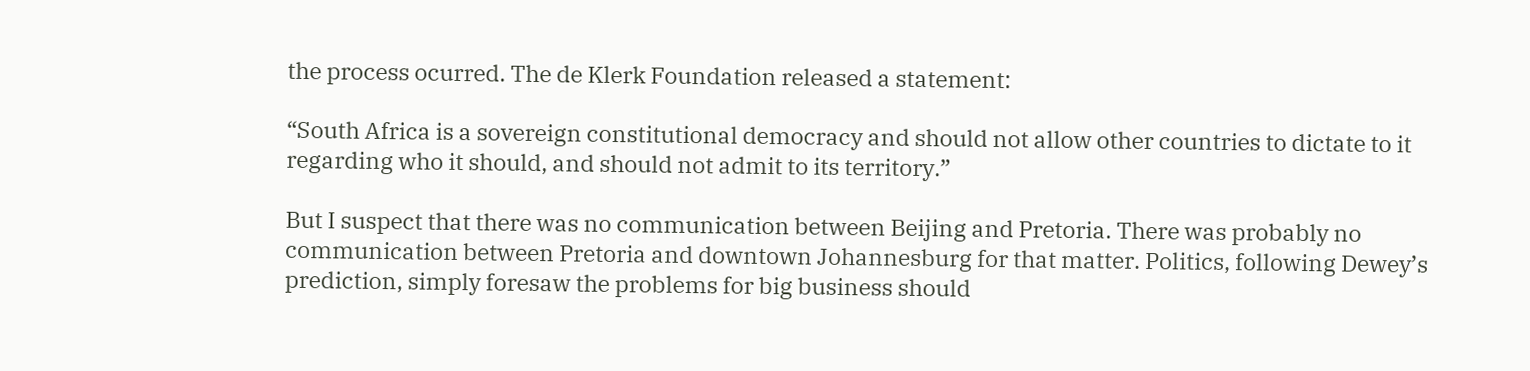the process ocurred. The de Klerk Foundation released a statement:

“South Africa is a sovereign constitutional democracy and should not allow other countries to dictate to it regarding who it should, and should not admit to its territory.”

But I suspect that there was no communication between Beijing and Pretoria. There was probably no communication between Pretoria and downtown Johannesburg for that matter. Politics, following Dewey’s prediction, simply foresaw the problems for big business should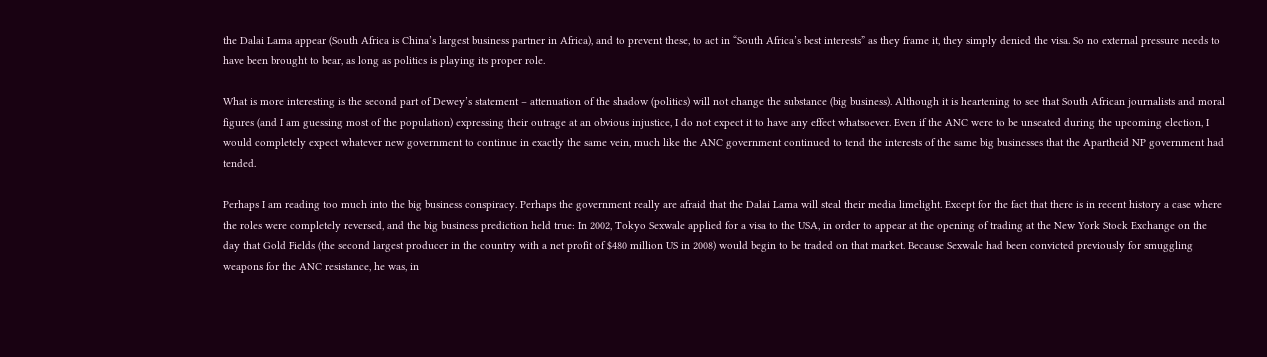the Dalai Lama appear (South Africa is China’s largest business partner in Africa), and to prevent these, to act in “South Africa’s best interests” as they frame it, they simply denied the visa. So no external pressure needs to have been brought to bear, as long as politics is playing its proper role.

What is more interesting is the second part of Dewey’s statement – attenuation of the shadow (politics) will not change the substance (big business). Although it is heartening to see that South African journalists and moral figures (and I am guessing most of the population) expressing their outrage at an obvious injustice, I do not expect it to have any effect whatsoever. Even if the ANC were to be unseated during the upcoming election, I would completely expect whatever new government to continue in exactly the same vein, much like the ANC government continued to tend the interests of the same big businesses that the Apartheid NP government had tended.

Perhaps I am reading too much into the big business conspiracy. Perhaps the government really are afraid that the Dalai Lama will steal their media limelight. Except for the fact that there is in recent history a case where the roles were completely reversed, and the big business prediction held true: In 2002, Tokyo Sexwale applied for a visa to the USA, in order to appear at the opening of trading at the New York Stock Exchange on the day that Gold Fields (the second largest producer in the country with a net profit of $480 million US in 2008) would begin to be traded on that market. Because Sexwale had been convicted previously for smuggling weapons for the ANC resistance, he was, in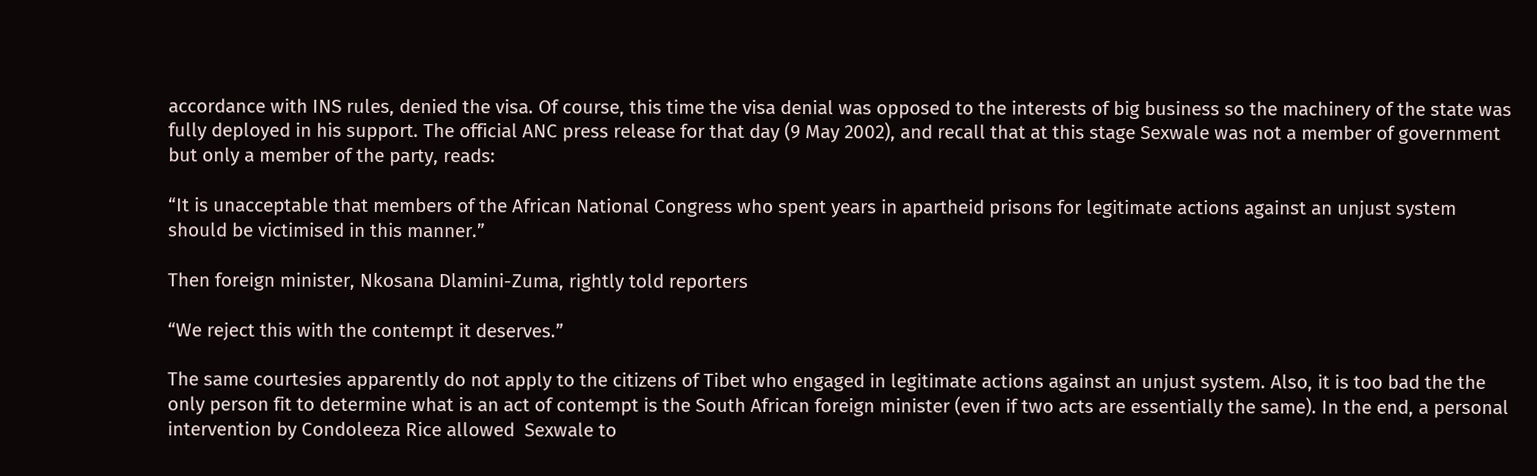accordance with INS rules, denied the visa. Of course, this time the visa denial was opposed to the interests of big business so the machinery of the state was fully deployed in his support. The official ANC press release for that day (9 May 2002), and recall that at this stage Sexwale was not a member of government but only a member of the party, reads:

“It is unacceptable that members of the African National Congress who spent years in apartheid prisons for legitimate actions against an unjust system should be victimised in this manner.”

Then foreign minister, Nkosana Dlamini-Zuma, rightly told reporters

“We reject this with the contempt it deserves.”

The same courtesies apparently do not apply to the citizens of Tibet who engaged in legitimate actions against an unjust system. Also, it is too bad the the only person fit to determine what is an act of contempt is the South African foreign minister (even if two acts are essentially the same). In the end, a personal intervention by Condoleeza Rice allowed  Sexwale to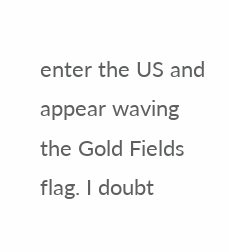enter the US and appear waving the Gold Fields flag. I doubt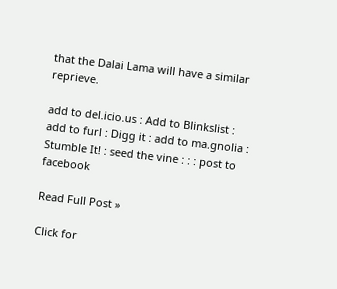that the Dalai Lama will have a similar reprieve.

add to del.icio.us : Add to Blinkslist : add to furl : Digg it : add to ma.gnolia : Stumble It! : seed the vine : : : post to facebook

Read Full Post »

Click for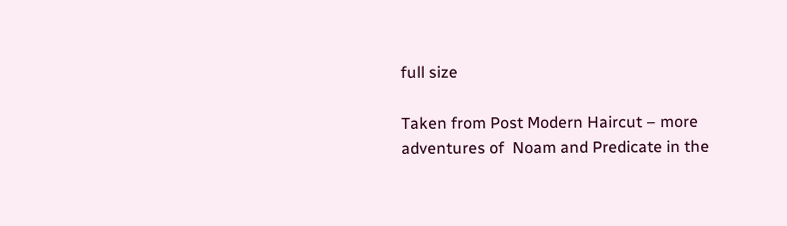full size

Taken from Post Modern Haircut – more adventures of  Noam and Predicate in the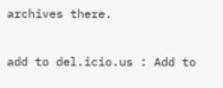archives there.

add to del.icio.us : Add to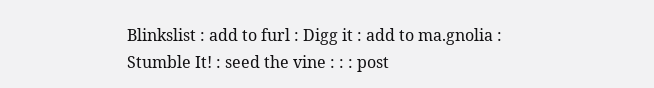Blinkslist : add to furl : Digg it : add to ma.gnolia : Stumble It! : seed the vine : : : post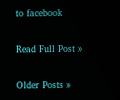to facebook

Read Full Post »

Older Posts »